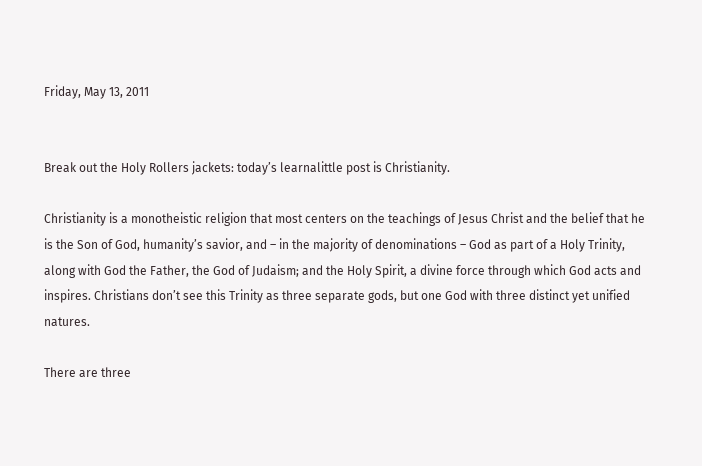Friday, May 13, 2011


Break out the Holy Rollers jackets: today’s learnalittle post is Christianity.

Christianity is a monotheistic religion that most centers on the teachings of Jesus Christ and the belief that he is the Son of God, humanity’s savior, and – in the majority of denominations – God as part of a Holy Trinity, along with God the Father, the God of Judaism; and the Holy Spirit, a divine force through which God acts and inspires. Christians don’t see this Trinity as three separate gods, but one God with three distinct yet unified natures.

There are three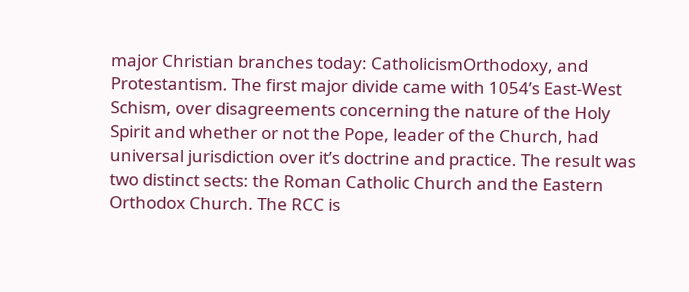major Christian branches today: CatholicismOrthodoxy, and Protestantism. The first major divide came with 1054’s East-West Schism, over disagreements concerning the nature of the Holy Spirit and whether or not the Pope, leader of the Church, had universal jurisdiction over it’s doctrine and practice. The result was two distinct sects: the Roman Catholic Church and the Eastern Orthodox Church. The RCC is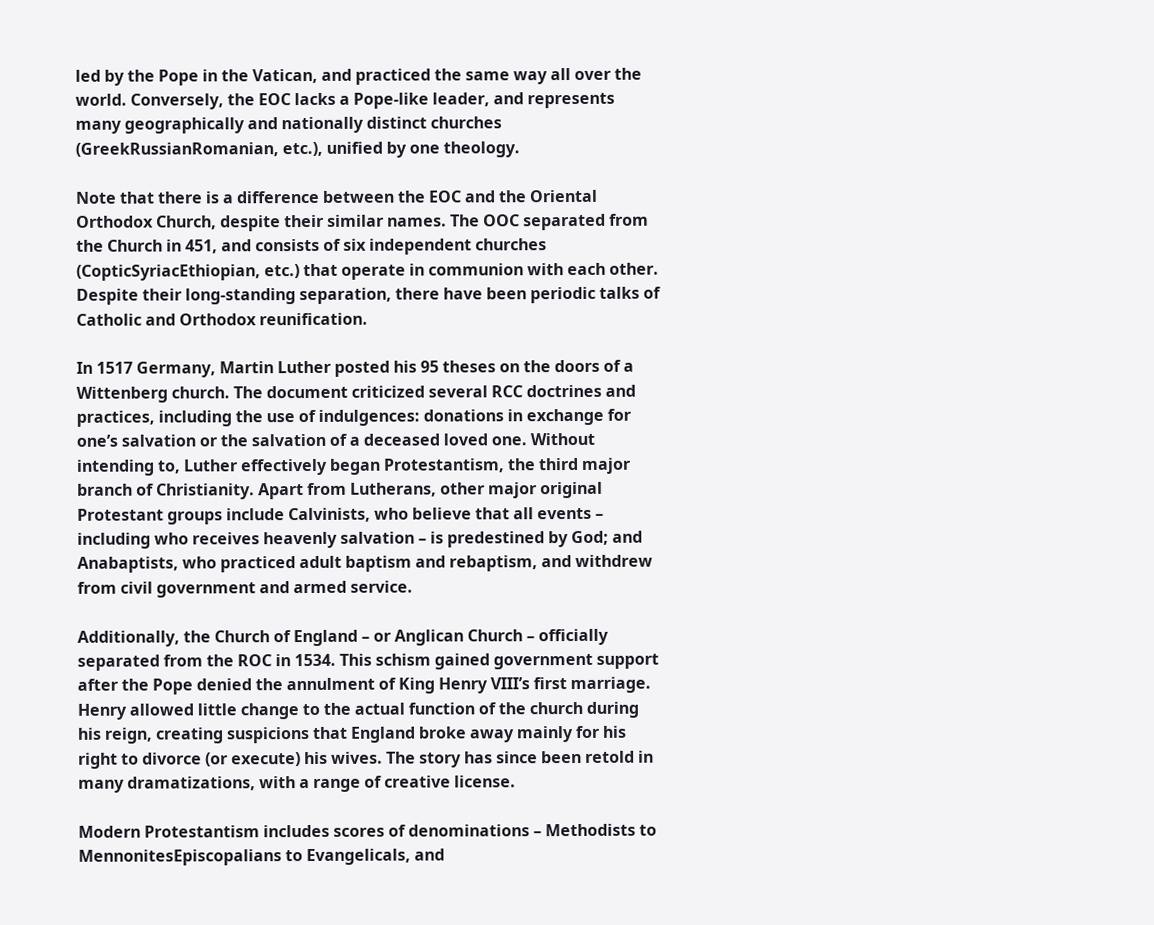led by the Pope in the Vatican, and practiced the same way all over the world. Conversely, the EOC lacks a Pope-like leader, and represents many geographically and nationally distinct churches (GreekRussianRomanian, etc.), unified by one theology.

Note that there is a difference between the EOC and the Oriental Orthodox Church, despite their similar names. The OOC separated from the Church in 451, and consists of six independent churches (CopticSyriacEthiopian, etc.) that operate in communion with each other. Despite their long-standing separation, there have been periodic talks of Catholic and Orthodox reunification.

In 1517 Germany, Martin Luther posted his 95 theses on the doors of a Wittenberg church. The document criticized several RCC doctrines and practices, including the use of indulgences: donations in exchange for one’s salvation or the salvation of a deceased loved one. Without intending to, Luther effectively began Protestantism, the third major branch of Christianity. Apart from Lutherans, other major original Protestant groups include Calvinists, who believe that all events – including who receives heavenly salvation – is predestined by God; and Anabaptists, who practiced adult baptism and rebaptism, and withdrew from civil government and armed service.

Additionally, the Church of England – or Anglican Church – officially separated from the ROC in 1534. This schism gained government support after the Pope denied the annulment of King Henry VIII’s first marriage. Henry allowed little change to the actual function of the church during his reign, creating suspicions that England broke away mainly for his right to divorce (or execute) his wives. The story has since been retold in many dramatizations, with a range of creative license.

Modern Protestantism includes scores of denominations – Methodists to MennonitesEpiscopalians to Evangelicals, and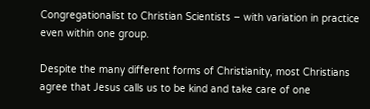Congregationalist to Christian Scientists – with variation in practice even within one group.

Despite the many different forms of Christianity, most Christians agree that Jesus calls us to be kind and take care of one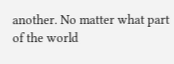another. No matter what part of the world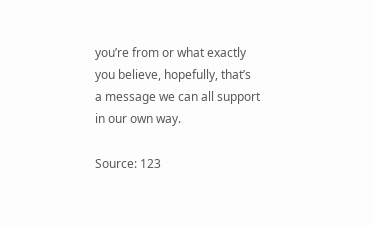you’re from or what exactly you believe, hopefully, that’s a message we can all support in our own way.

Source: 123